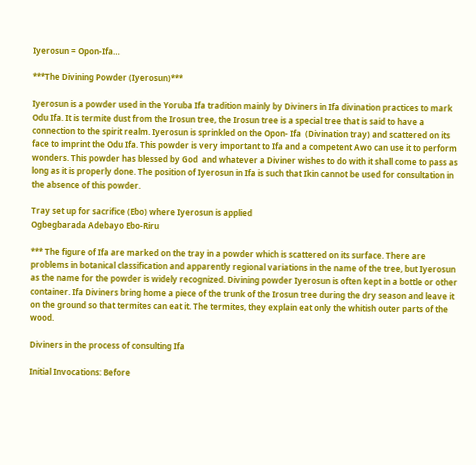Iyerosun = Opon-Ifa…

***The Divining Powder (Iyerosun)***

Iyerosun is a powder used in the Yoruba Ifa tradition mainly by Diviners in Ifa divination practices to mark Odu Ifa. It is termite dust from the Irosun tree, the Irosun tree is a special tree that is said to have a connection to the spirit realm. Iyerosun is sprinkled on the Opon- Ifa  (Divination tray) and scattered on its face to imprint the Odu Ifa. This powder is very important to Ifa and a competent Awo can use it to perform wonders. This powder has blessed by God  and whatever a Diviner wishes to do with it shall come to pass as long as it is properly done. The position of Iyerosun in Ifa is such that Ikin cannot be used for consultation in the absence of this powder.

Tray set up for sacrifice (Ebo) where Iyerosun is applied
Ogbegbarada Adebayo Ebo-Riru

*** The figure of Ifa are marked on the tray in a powder which is scattered on its surface. There are problems in botanical classification and apparently regional variations in the name of the tree, but Iyerosun as the name for the powder is widely recognized. Divining powder Iyerosun is often kept in a bottle or other container. Ifa Diviners bring home a piece of the trunk of the Irosun tree during the dry season and leave it on the ground so that termites can eat it. The termites, they explain eat only the whitish outer parts of the wood.

Diviners in the process of consulting Ifa

Initial Invocations: Before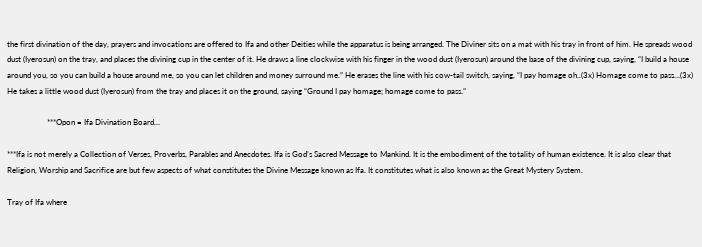the first divination of the day, prayers and invocations are offered to Ifa and other Deities while the apparatus is being arranged. The Diviner sits on a mat with his tray in front of him. He spreads wood dust (Iyerosun) on the tray, and places the divining cup in the center of it. He draws a line clockwise with his finger in the wood dust (Iyerosun) around the base of the divining cup, saying, “I build a house around you, so you can build a house around me, so you can let children and money surround me.” He erases the line with his cow-tail switch, saying, “I pay homage oh..(3x) Homage come to pass…(3x) He takes a little wood dust (Iyerosun) from the tray and places it on the ground, saying “Ground I pay homage; homage come to pass.”

                    ***Opon = Ifa Divination Board…

***Ifa is not merely a Collection of Verses, Proverbs, Parables and Anecdotes. Ifa is God’s Sacred Message to Mankind. It is the embodiment of the totality of human existence. It is also clear that Religion, Worship and Sacrifice are but few aspects of what constitutes the Divine Message known as Ifa. It constitutes what is also known as the Great Mystery System.

Tray of Ifa where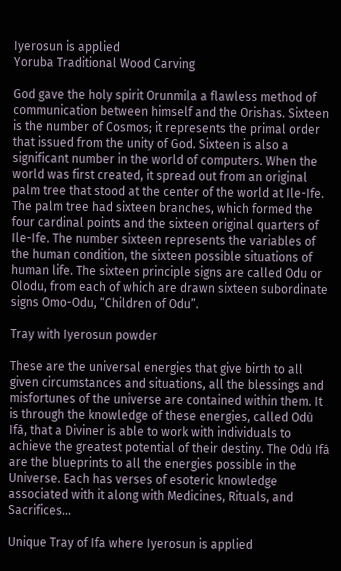Iyerosun is applied
Yoruba Traditional Wood Carving

God gave the holy spirit Orunmila a flawless method of communication between himself and the Orishas. Sixteen is the number of Cosmos; it represents the primal order that issued from the unity of God. Sixteen is also a significant number in the world of computers. When the world was first created, it spread out from an original palm tree that stood at the center of the world at Ile-Ife. The palm tree had sixteen branches, which formed the four cardinal points and the sixteen original quarters of Ile-Ife. The number sixteen represents the variables of the human condition, the sixteen possible situations of human life. The sixteen principle signs are called Odu or Olodu, from each of which are drawn sixteen subordinate signs Omo-Odu, “Children of Odu”.

Tray with Iyerosun powder

These are the universal energies that give birth to all given circumstances and situations, all the blessings and misfortunes of the universe are contained within them. It is through the knowledge of these energies, called Odù Ifá, that a Diviner is able to work with individuals to achieve the greatest potential of their destiny. The Odù Ifá are the blueprints to all the energies possible in the Universe. Each has verses of esoteric knowledge associated with it along with Medicines, Rituals, and Sacrifices…

Unique Tray of Ifa where Iyerosun is applied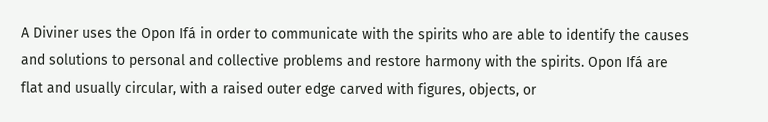A Diviner uses the Opon Ifá in order to communicate with the spirits who are able to identify the causes and solutions to personal and collective problems and restore harmony with the spirits. Opon Ifá are flat and usually circular, with a raised outer edge carved with figures, objects, or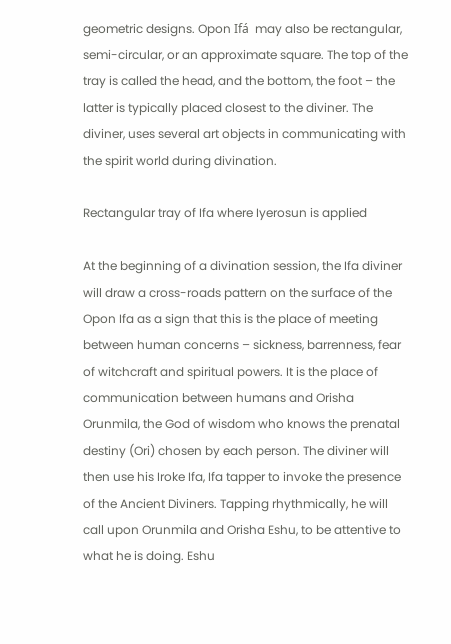geometric designs. Opon Ifá  may also be rectangular, semi-circular, or an approximate square. The top of the tray is called the head, and the bottom, the foot – the latter is typically placed closest to the diviner. The diviner, uses several art objects in communicating with the spirit world during divination.

Rectangular tray of Ifa where Iyerosun is applied

At the beginning of a divination session, the Ifa diviner will draw a cross-roads pattern on the surface of the Opon Ifa as a sign that this is the place of meeting between human concerns – sickness, barrenness, fear of witchcraft and spiritual powers. It is the place of communication between humans and Orisha Orunmila, the God of wisdom who knows the prenatal destiny (Ori) chosen by each person. The diviner will then use his Iroke Ifa, Ifa tapper to invoke the presence of the Ancient Diviners. Tapping rhythmically, he will call upon Orunmila and Orisha Eshu, to be attentive to what he is doing. Eshu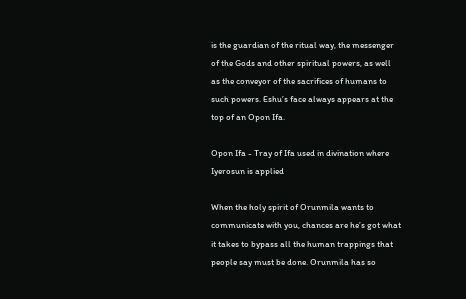is the guardian of the ritual way, the messenger of the Gods and other spiritual powers, as well as the conveyor of the sacrifices of humans to such powers. Eshu’s face always appears at the top of an Opon Ifa.

Opon Ifa - Tray of Ifa used in divination where Iyerosun is applied

When the holy spirit of Orunmila wants to communicate with you, chances are he’s got what it takes to bypass all the human trappings that people say must be done. Orunmila has so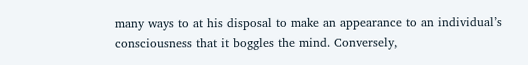many ways to at his disposal to make an appearance to an individual’s consciousness that it boggles the mind. Conversely,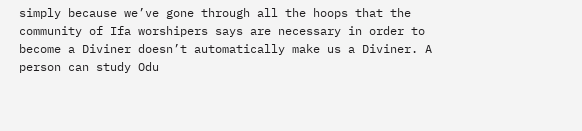simply because we’ve gone through all the hoops that the community of Ifa worshipers says are necessary in order to become a Diviner doesn’t automatically make us a Diviner. A person can study Odu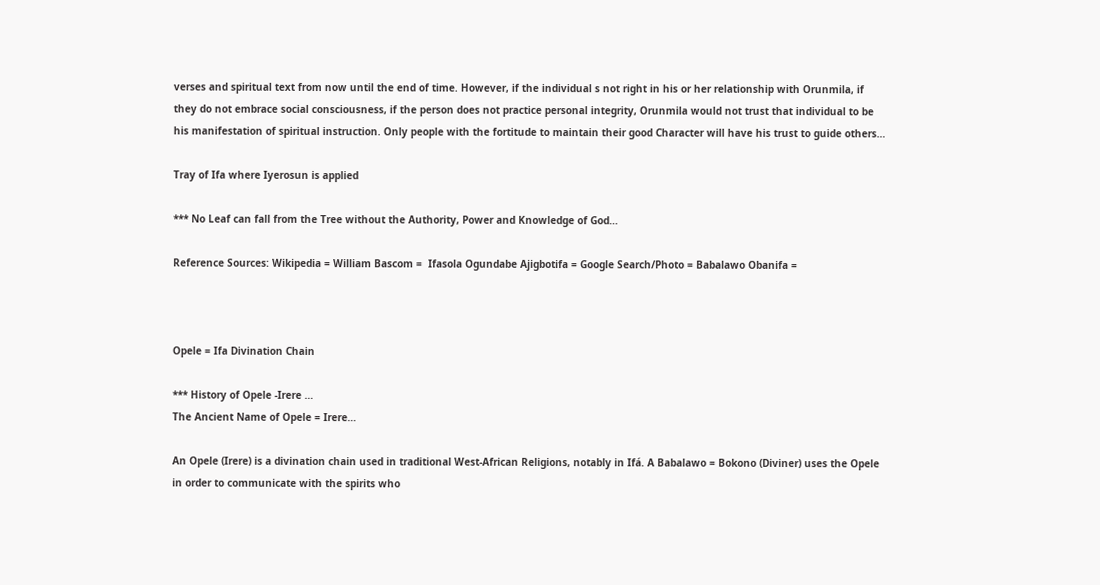verses and spiritual text from now until the end of time. However, if the individual s not right in his or her relationship with Orunmila, if they do not embrace social consciousness, if the person does not practice personal integrity, Orunmila would not trust that individual to be his manifestation of spiritual instruction. Only people with the fortitude to maintain their good Character will have his trust to guide others…

Tray of Ifa where Iyerosun is applied

*** No Leaf can fall from the Tree without the Authority, Power and Knowledge of God…

Reference Sources: Wikipedia = William Bascom =  Ifasola Ogundabe Ajigbotifa = Google Search/Photo = Babalawo Obanifa =



Opele = Ifa Divination Chain

*** History of Opele -Irere …
The Ancient Name of Opele = Irere…

An Opele (Irere) is a divination chain used in traditional West-African Religions, notably in Ifá. A Babalawo = Bokono (Diviner) uses the Opele in order to communicate with the spirits who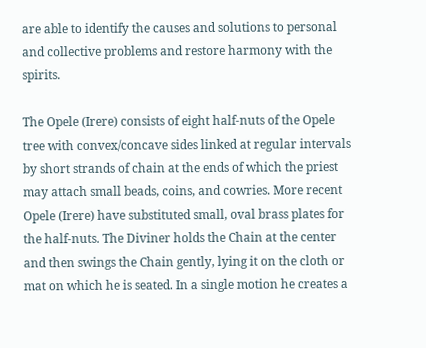are able to identify the causes and solutions to personal and collective problems and restore harmony with the spirits.

The Opele (Irere) consists of eight half-nuts of the Opele tree with convex/concave sides linked at regular intervals by short strands of chain at the ends of which the priest may attach small beads, coins, and cowries. More recent Opele (Irere) have substituted small, oval brass plates for the half-nuts. The Diviner holds the Chain at the center and then swings the Chain gently, lying it on the cloth or mat on which he is seated. In a single motion he creates a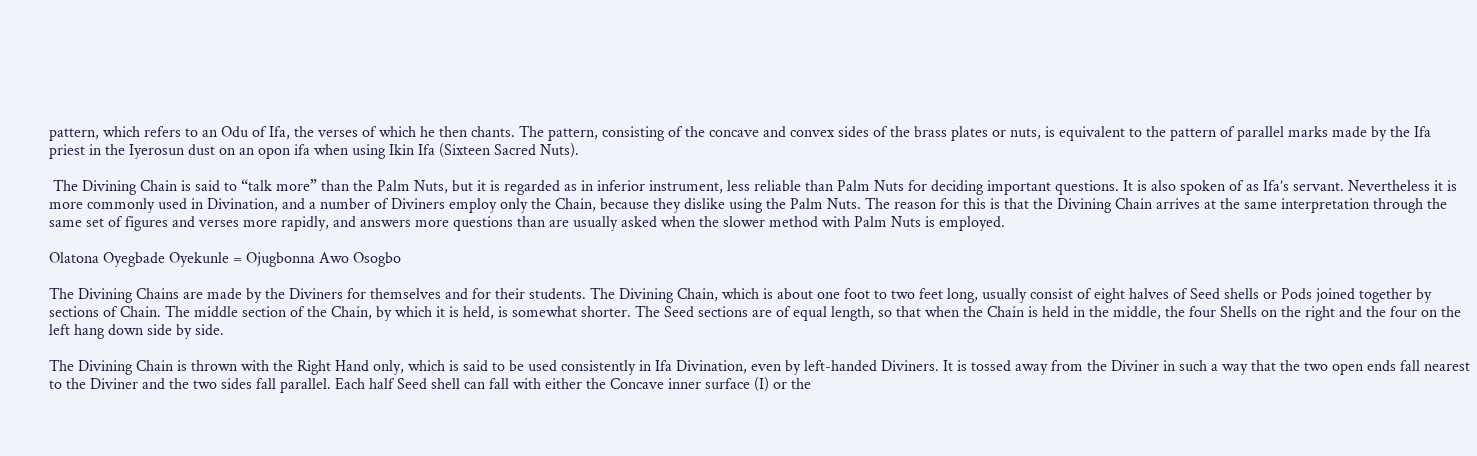pattern, which refers to an Odu of Ifa, the verses of which he then chants. The pattern, consisting of the concave and convex sides of the brass plates or nuts, is equivalent to the pattern of parallel marks made by the Ifa priest in the Iyerosun dust on an opon ifa when using Ikin Ifa (Sixteen Sacred Nuts).

 The Divining Chain is said to “talk more” than the Palm Nuts, but it is regarded as in inferior instrument, less reliable than Palm Nuts for deciding important questions. It is also spoken of as Ifa’s servant. Nevertheless it is more commonly used in Divination, and a number of Diviners employ only the Chain, because they dislike using the Palm Nuts. The reason for this is that the Divining Chain arrives at the same interpretation through the same set of figures and verses more rapidly, and answers more questions than are usually asked when the slower method with Palm Nuts is employed.

Olatona Oyegbade Oyekunle = Ojugbonna Awo Osogbo

The Divining Chains are made by the Diviners for themselves and for their students. The Divining Chain, which is about one foot to two feet long, usually consist of eight halves of Seed shells or Pods joined together by sections of Chain. The middle section of the Chain, by which it is held, is somewhat shorter. The Seed sections are of equal length, so that when the Chain is held in the middle, the four Shells on the right and the four on the left hang down side by side.

The Divining Chain is thrown with the Right Hand only, which is said to be used consistently in Ifa Divination, even by left-handed Diviners. It is tossed away from the Diviner in such a way that the two open ends fall nearest to the Diviner and the two sides fall parallel. Each half Seed shell can fall with either the Concave inner surface (I) or the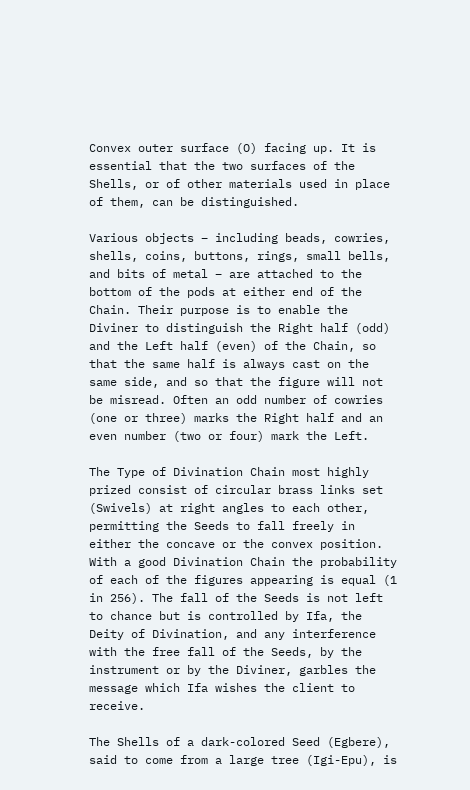Convex outer surface (O) facing up. It is essential that the two surfaces of the Shells, or of other materials used in place of them, can be distinguished.

Various objects – including beads, cowries, shells, coins, buttons, rings, small bells, and bits of metal – are attached to the bottom of the pods at either end of the Chain. Their purpose is to enable the Diviner to distinguish the Right half (odd) and the Left half (even) of the Chain, so that the same half is always cast on the same side, and so that the figure will not be misread. Often an odd number of cowries (one or three) marks the Right half and an even number (two or four) mark the Left.

The Type of Divination Chain most highly prized consist of circular brass links set (Swivels) at right angles to each other, permitting the Seeds to fall freely in either the concave or the convex position. With a good Divination Chain the probability of each of the figures appearing is equal (1 in 256). The fall of the Seeds is not left to chance but is controlled by Ifa, the Deity of Divination, and any interference with the free fall of the Seeds, by the instrument or by the Diviner, garbles the message which Ifa wishes the client to receive.

The Shells of a dark-colored Seed (Egbere), said to come from a large tree (Igi-Epu), is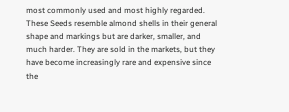most commonly used and most highly regarded. These Seeds resemble almond shells in their general shape and markings but are darker, smaller, and much harder. They are sold in the markets, but they have become increasingly rare and expensive since the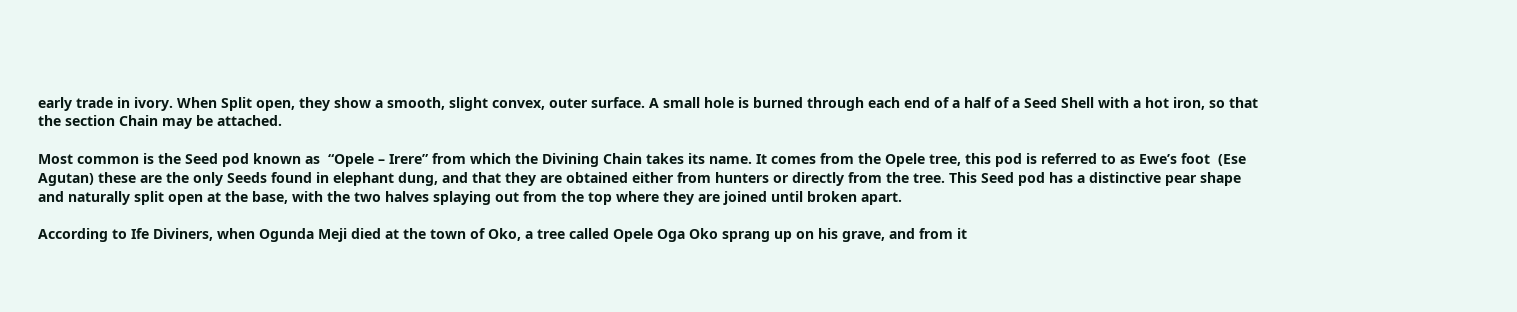early trade in ivory. When Split open, they show a smooth, slight convex, outer surface. A small hole is burned through each end of a half of a Seed Shell with a hot iron, so that the section Chain may be attached.

Most common is the Seed pod known as  “Opele – Irere” from which the Divining Chain takes its name. It comes from the Opele tree, this pod is referred to as Ewe’s foot  (Ese Agutan) these are the only Seeds found in elephant dung, and that they are obtained either from hunters or directly from the tree. This Seed pod has a distinctive pear shape and naturally split open at the base, with the two halves splaying out from the top where they are joined until broken apart.

According to Ife Diviners, when Ogunda Meji died at the town of Oko, a tree called Opele Oga Oko sprang up on his grave, and from it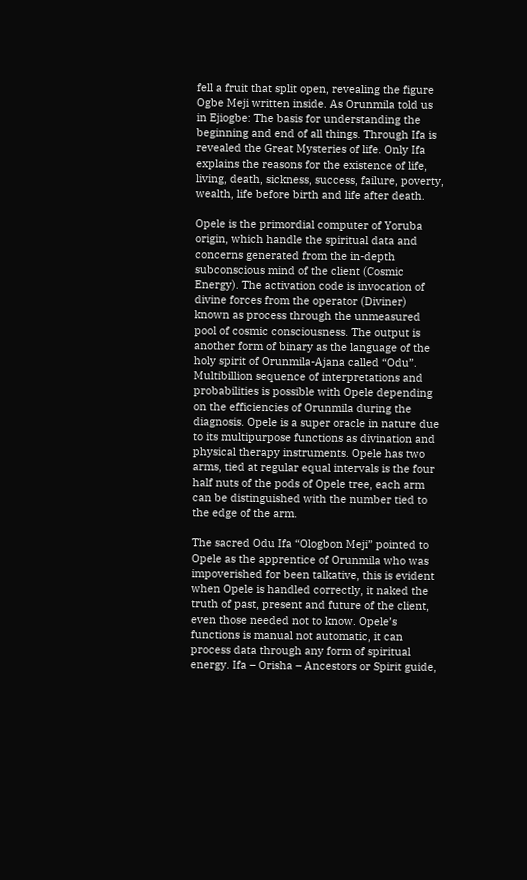fell a fruit that split open, revealing the figure Ogbe Meji written inside. As Orunmila told us in Ejiogbe: The basis for understanding the beginning and end of all things. Through Ifa is revealed the Great Mysteries of life. Only Ifa explains the reasons for the existence of life, living, death, sickness, success, failure, poverty, wealth, life before birth and life after death.

Opele is the primordial computer of Yoruba origin, which handle the spiritual data and concerns generated from the in-depth subconscious mind of the client (Cosmic Energy). The activation code is invocation of divine forces from the operator (Diviner) known as process through the unmeasured pool of cosmic consciousness. The output is another form of binary as the language of the holy spirit of Orunmila-Ajana called “Odu”. Multibillion sequence of interpretations and probabilities is possible with Opele depending on the efficiencies of Orunmila during the diagnosis. Opele is a super oracle in nature due to its multipurpose functions as divination and physical therapy instruments. Opele has two arms, tied at regular equal intervals is the four half nuts of the pods of Opele tree, each arm can be distinguished with the number tied to the edge of the arm.

The sacred Odu Ifa “Ologbon Meji” pointed to Opele as the apprentice of Orunmila who was impoverished for been talkative, this is evident when Opele is handled correctly, it naked the truth of past, present and future of the client, even those needed not to know. Opele’s functions is manual not automatic, it can process data through any form of spiritual energy. Ifa – Orisha – Ancestors or Spirit guide,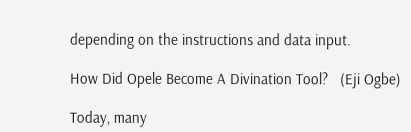depending on the instructions and data input.

How Did Opele Become A Divination Tool?   (Eji Ogbe)

Today, many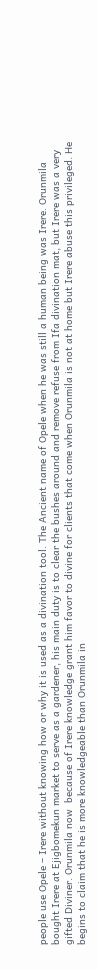people use Opele – Irere without knowing how or why it is used as a divination tool. The Ancient name of Opele when he was still a human being was Irere. Orunmila bought Irere at Ejigbomekun market to serve as a gardener, his main duty is to clear the bushes around and remove refuse from Ifa divination mat, but Irere was a very gifted Diviner. Orunmila now  because of Irere knowledge grant him favor to divine for clients that come when Orunmila is not at home but Irere abuse this privileged. He begins to claim that he is more knowledgeable than Orunmila in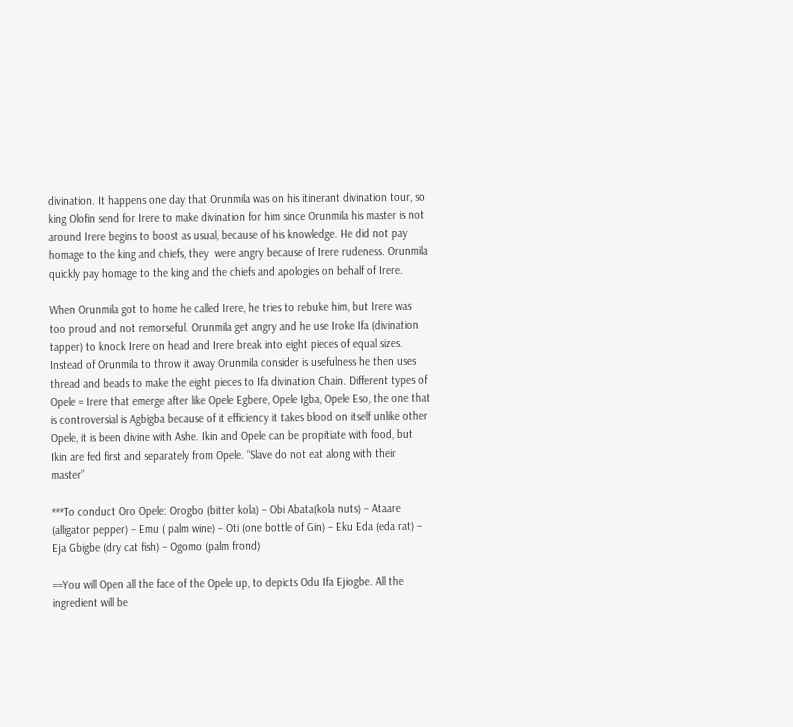divination. It happens one day that Orunmila was on his itinerant divination tour, so king Olofin send for Irere to make divination for him since Orunmila his master is not around Irere begins to boost as usual, because of his knowledge. He did not pay homage to the king and chiefs, they  were angry because of Irere rudeness. Orunmila quickly pay homage to the king and the chiefs and apologies on behalf of Irere.

When Orunmila got to home he called Irere, he tries to rebuke him, but Irere was too proud and not remorseful. Orunmila get angry and he use Iroke Ifa (divination tapper) to knock Irere on head and Irere break into eight pieces of equal sizes. Instead of Orunmila to throw it away Orunmila consider is usefulness he then uses thread and beads to make the eight pieces to Ifa divination Chain. Different types of Opele = Irere that emerge after like Opele Egbere, Opele Igba, Opele Eso, the one that is controversial is Agbigba because of it efficiency it takes blood on itself unlike other Opele, it is been divine with Ashe. Ikin and Opele can be propitiate with food, but Ikin are fed first and separately from Opele. “Slave do not eat along with their master”

***To conduct Oro Opele: Orogbo (bitter kola) – Obi Abata(kola nuts) – Ataare (alligator pepper) – Emu ( palm wine) – Oti (one bottle of Gin) – Eku Eda (eda rat) – Eja Gbigbe (dry cat fish) – Ogomo (palm frond)

==You will Open all the face of the Opele up, to depicts Odu Ifa Ejiogbe. All the ingredient will be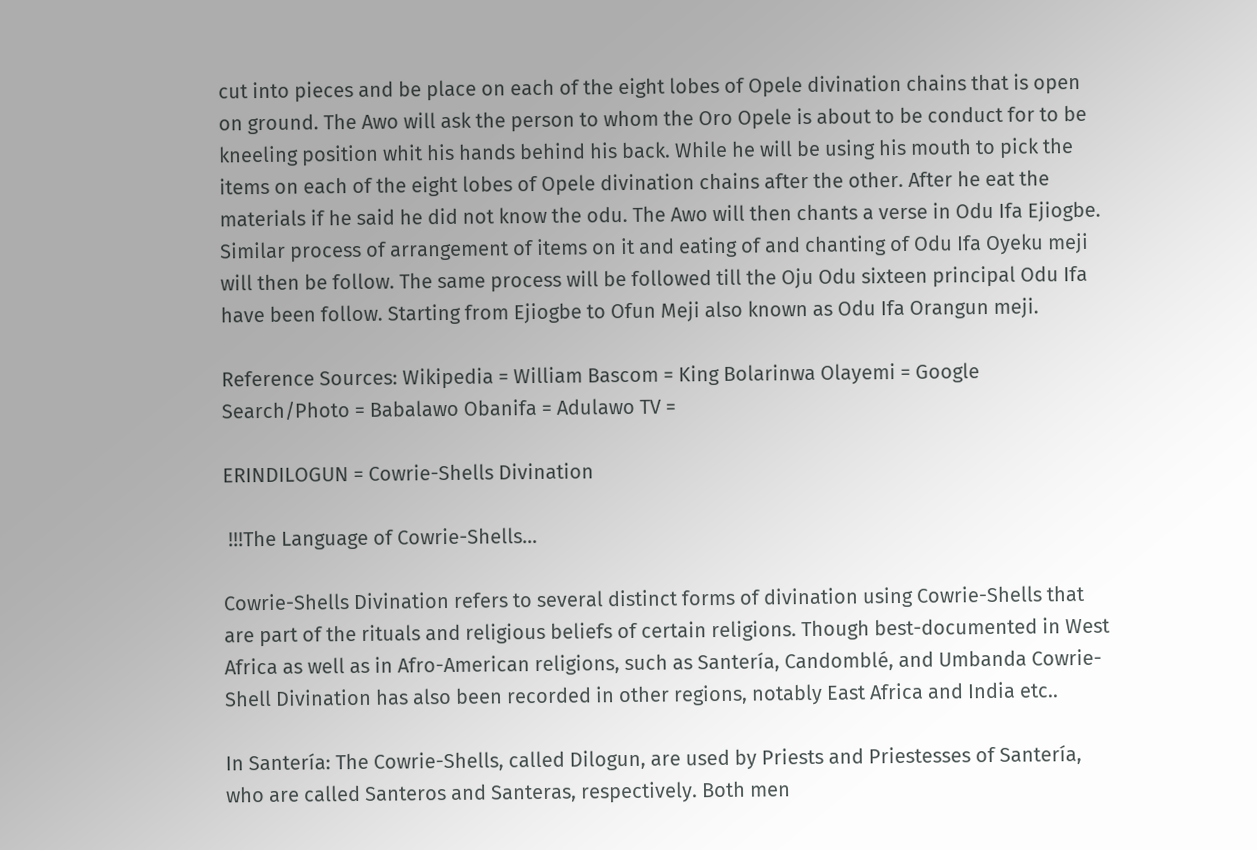cut into pieces and be place on each of the eight lobes of Opele divination chains that is open on ground. The Awo will ask the person to whom the Oro Opele is about to be conduct for to be kneeling position whit his hands behind his back. While he will be using his mouth to pick the items on each of the eight lobes of Opele divination chains after the other. After he eat the materials if he said he did not know the odu. The Awo will then chants a verse in Odu Ifa Ejiogbe. Similar process of arrangement of items on it and eating of and chanting of Odu Ifa Oyeku meji will then be follow. The same process will be followed till the Oju Odu sixteen principal Odu Ifa  have been follow. Starting from Ejiogbe to Ofun Meji also known as Odu Ifa Orangun meji.

Reference Sources: Wikipedia = William Bascom = King Bolarinwa Olayemi = Google Search/Photo = Babalawo Obanifa = Adulawo TV =

ERINDILOGUN = Cowrie-Shells Divination

 !!!The Language of Cowrie-Shells…

Cowrie-Shells Divination refers to several distinct forms of divination using Cowrie-Shells that are part of the rituals and religious beliefs of certain religions. Though best-documented in West Africa as well as in Afro-American religions, such as Santería, Candomblé, and Umbanda Cowrie-Shell Divination has also been recorded in other regions, notably East Africa and India etc..

In Santería: The Cowrie-Shells, called Dilogun, are used by Priests and Priestesses of Santería, who are called Santeros and Santeras, respectively. Both men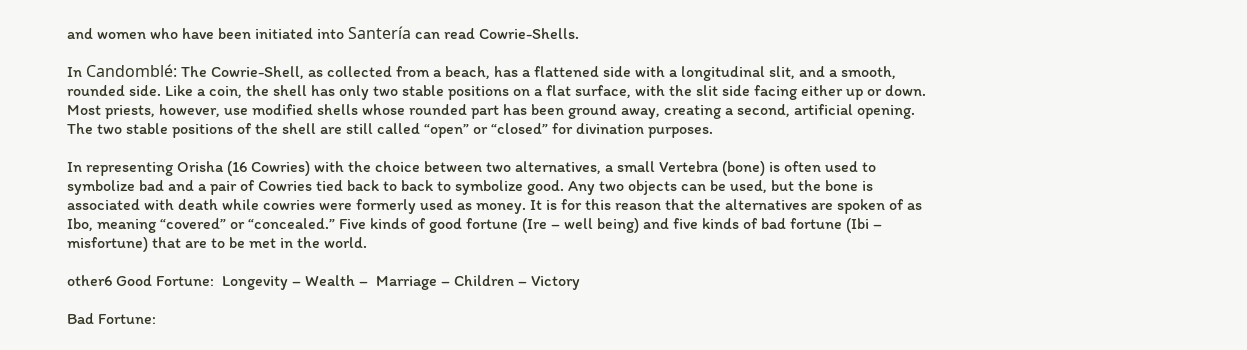and women who have been initiated into Santería can read Cowrie-Shells.

In Candomblé: The Cowrie-Shell, as collected from a beach, has a flattened side with a longitudinal slit, and a smooth, rounded side. Like a coin, the shell has only two stable positions on a flat surface, with the slit side facing either up or down. Most priests, however, use modified shells whose rounded part has been ground away, creating a second, artificial opening. The two stable positions of the shell are still called “open” or “closed” for divination purposes.

In representing Orisha (16 Cowries) with the choice between two alternatives, a small Vertebra (bone) is often used to symbolize bad and a pair of Cowries tied back to back to symbolize good. Any two objects can be used, but the bone is associated with death while cowries were formerly used as money. It is for this reason that the alternatives are spoken of as Ibo, meaning “covered” or “concealed.” Five kinds of good fortune (Ire – well being) and five kinds of bad fortune (Ibi – misfortune) that are to be met in the world.

other6 Good Fortune:  Longevity – Wealth –  Marriage – Children – Victory

Bad Fortune: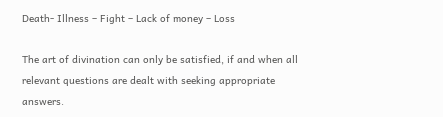Death- Illness – Fight – Lack of money – Loss

The art of divination can only be satisfied, if and when all relevant questions are dealt with seeking appropriate answers.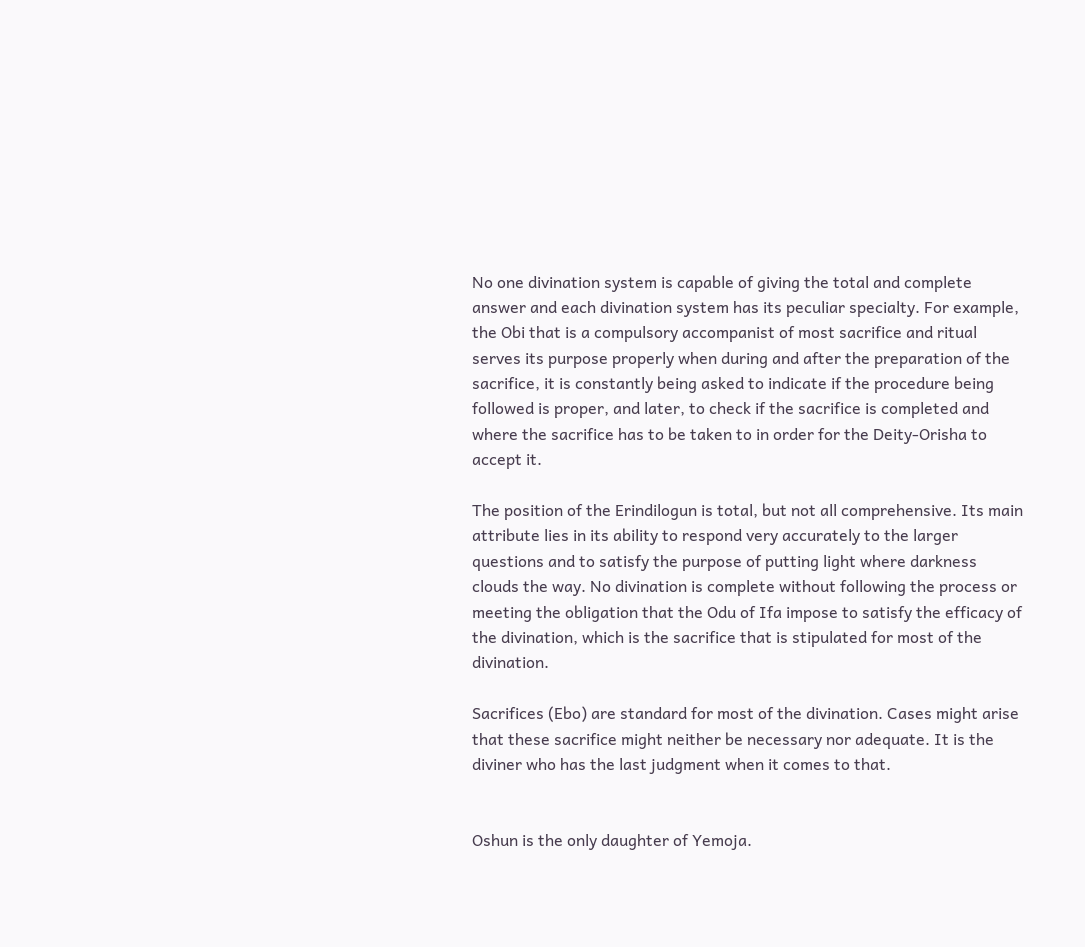No one divination system is capable of giving the total and complete answer and each divination system has its peculiar specialty. For example, the Obi that is a compulsory accompanist of most sacrifice and ritual serves its purpose properly when during and after the preparation of the sacrifice, it is constantly being asked to indicate if the procedure being followed is proper, and later, to check if the sacrifice is completed and where the sacrifice has to be taken to in order for the Deity-Orisha to accept it.

The position of the Erindilogun is total, but not all comprehensive. Its main attribute lies in its ability to respond very accurately to the larger questions and to satisfy the purpose of putting light where darkness clouds the way. No divination is complete without following the process or meeting the obligation that the Odu of Ifa impose to satisfy the efficacy of the divination, which is the sacrifice that is stipulated for most of the divination.

Sacrifices (Ebo) are standard for most of the divination. Cases might arise that these sacrifice might neither be necessary nor adequate. It is the diviner who has the last judgment when it comes to that.


Oshun is the only daughter of Yemoja.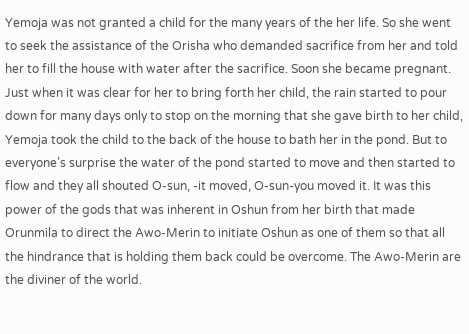Yemoja was not granted a child for the many years of the her life. So she went to seek the assistance of the Orisha who demanded sacrifice from her and told her to fill the house with water after the sacrifice. Soon she became pregnant. Just when it was clear for her to bring forth her child, the rain started to pour down for many days only to stop on the morning that she gave birth to her child, Yemoja took the child to the back of the house to bath her in the pond. But to everyone’s surprise the water of the pond started to move and then started to flow and they all shouted O-sun, -it moved, O-sun-you moved it. It was this power of the gods that was inherent in Oshun from her birth that made Orunmila to direct the Awo-Merin to initiate Oshun as one of them so that all the hindrance that is holding them back could be overcome. The Awo-Merin are the diviner of the world.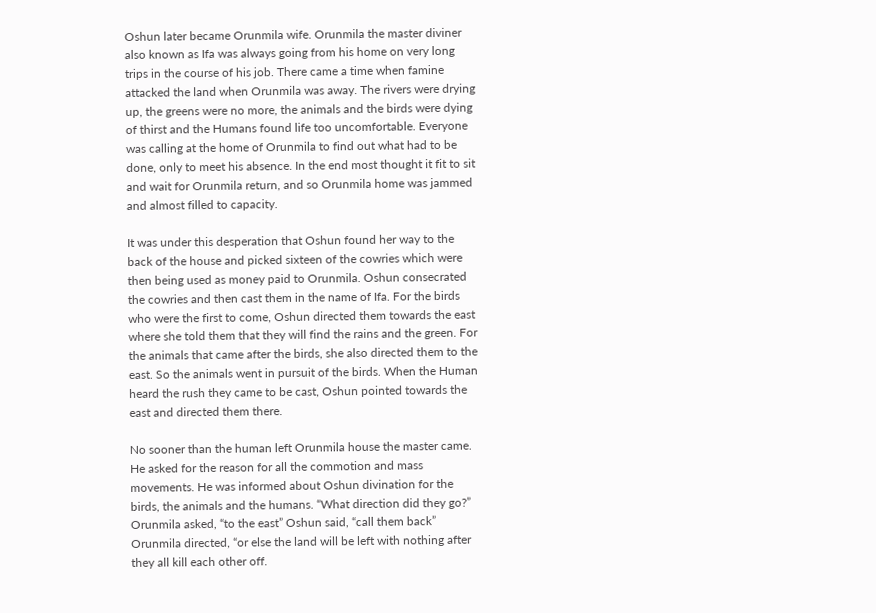Oshun later became Orunmila wife. Orunmila the master diviner also known as Ifa was always going from his home on very long trips in the course of his job. There came a time when famine attacked the land when Orunmila was away. The rivers were drying up, the greens were no more, the animals and the birds were dying of thirst and the Humans found life too uncomfortable. Everyone was calling at the home of Orunmila to find out what had to be done, only to meet his absence. In the end most thought it fit to sit and wait for Orunmila return, and so Orunmila home was jammed and almost filled to capacity.

It was under this desperation that Oshun found her way to the back of the house and picked sixteen of the cowries which were then being used as money paid to Orunmila. Oshun consecrated the cowries and then cast them in the name of Ifa. For the birds who were the first to come, Oshun directed them towards the east where she told them that they will find the rains and the green. For the animals that came after the birds, she also directed them to the east. So the animals went in pursuit of the birds. When the Human heard the rush they came to be cast, Oshun pointed towards the east and directed them there.

No sooner than the human left Orunmila house the master came. He asked for the reason for all the commotion and mass movements. He was informed about Oshun divination for the birds, the animals and the humans. “What direction did they go?” Orunmila asked, “to the east” Oshun said, “call them back” Orunmila directed, “or else the land will be left with nothing after they all kill each other off.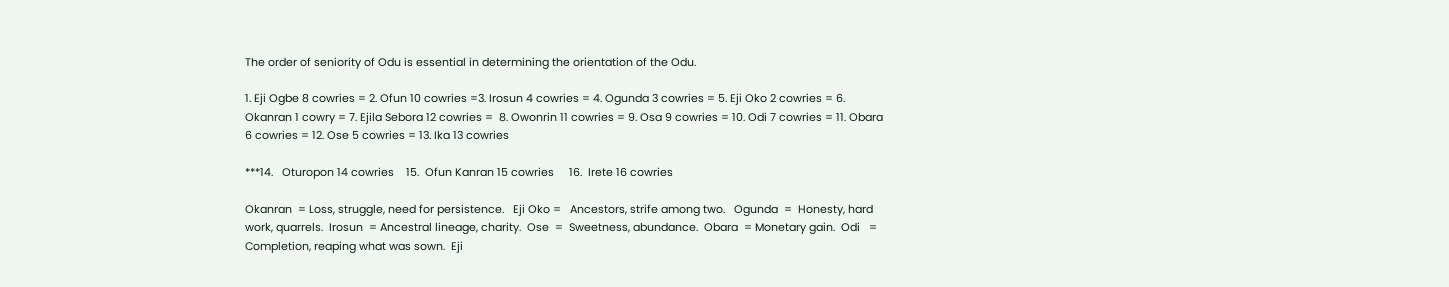The order of seniority of Odu is essential in determining the orientation of the Odu.

1. Eji Ogbe 8 cowries = 2. Ofun 10 cowries =3. Irosun 4 cowries = 4. Ogunda 3 cowries = 5. Eji Oko 2 cowries = 6. Okanran 1 cowry = 7. Ejila Sebora 12 cowries =  8. Owonrin 11 cowries = 9. Osa 9 cowries = 10. Odi 7 cowries = 11. Obara 6 cowries = 12. Ose 5 cowries = 13. Ika 13 cowries

***14.   Oturopon 14 cowries    15.  Ofun Kanran 15 cowries     16.  Irete 16 cowries

Okanran  = Loss, struggle, need for persistence.   Eji Oko =   Ancestors, strife among two.   Ogunda  =  Honesty, hard work, quarrels.  Irosun  = Ancestral lineage, charity.  Ose  =  Sweetness, abundance.  Obara  = Monetary gain.  Odi   =  Completion, reaping what was sown.  Eji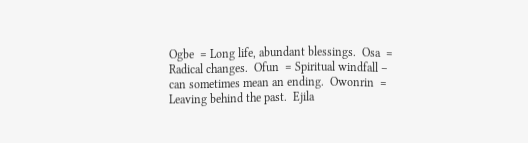Ogbe  = Long life, abundant blessings.  Osa  = Radical changes.  Ofun  = Spiritual windfall – can sometimes mean an ending.  Owonrin  = Leaving behind the past.  Ejila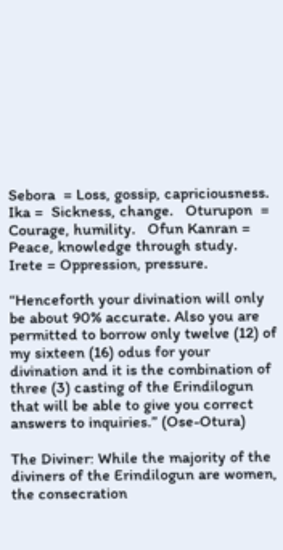Sebora  = Loss, gossip, capriciousness.  Ika =  Sickness, change.   Oturupon  = Courage, humility.   Ofun Kanran = Peace, knowledge through study.   Irete = Oppression, pressure.

“Henceforth your divination will only be about 90% accurate. Also you are permitted to borrow only twelve (12) of my sixteen (16) odus for your divination and it is the combination of three (3) casting of the Erindilogun that will be able to give you correct answers to inquiries.” (Ose-Otura)

The Diviner: While the majority of the diviners of the Erindilogun are women, the consecration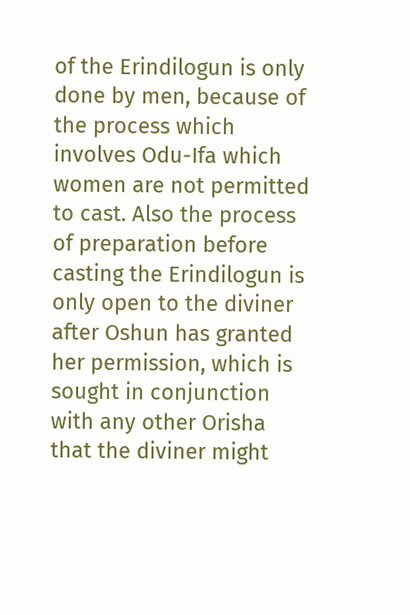of the Erindilogun is only done by men, because of the process which involves Odu-Ifa which women are not permitted to cast. Also the process of preparation before casting the Erindilogun is only open to the diviner after Oshun has granted her permission, which is sought in conjunction with any other Orisha that the diviner might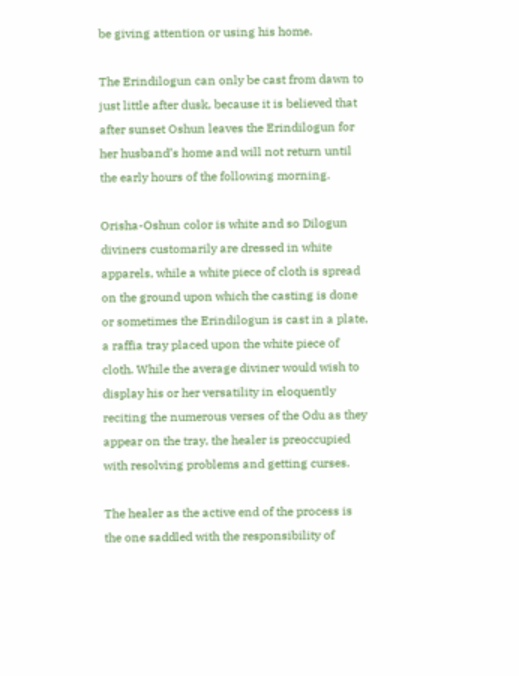be giving attention or using his home.

The Erindilogun can only be cast from dawn to just little after dusk, because it is believed that after sunset Oshun leaves the Erindilogun for her husband’s home and will not return until the early hours of the following morning.

Orisha-Oshun color is white and so Dilogun diviners customarily are dressed in white apparels, while a white piece of cloth is spread on the ground upon which the casting is done or sometimes the Erindilogun is cast in a plate, a raffia tray placed upon the white piece of cloth. While the average diviner would wish to display his or her versatility in eloquently reciting the numerous verses of the Odu as they appear on the tray, the healer is preoccupied with resolving problems and getting curses.

The healer as the active end of the process is the one saddled with the responsibility of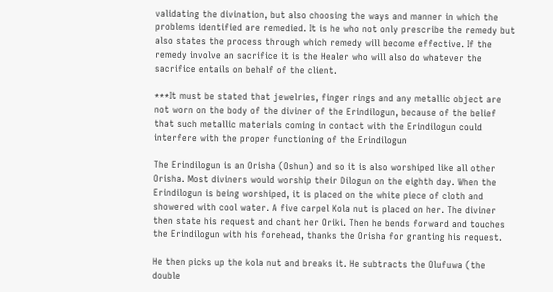validating the divination, but also choosing the ways and manner in which the problems identified are remedied. It is he who not only prescribe the remedy but also states the process through which remedy will become effective. If the remedy involve an sacrifice it is the Healer who will also do whatever the sacrifice entails on behalf of the client.

***It must be stated that jewelries, finger rings and any metallic object are not worn on the body of the diviner of the Erindilogun, because of the belief that such metallic materials coming in contact with the Erindilogun could interfere with the proper functioning of the Erindilogun

The Erindilogun is an Orisha (Oshun) and so it is also worshiped like all other Orisha. Most diviners would worship their Dilogun on the eighth day. When the Erindilogun is being worshiped, it is placed on the white piece of cloth and showered with cool water. A five carpel Kola nut is placed on her. The diviner then state his request and chant her Oriki. Then he bends forward and touches the Erindilogun with his forehead, thanks the Orisha for granting his request.

He then picks up the kola nut and breaks it. He subtracts the Olufuwa (the double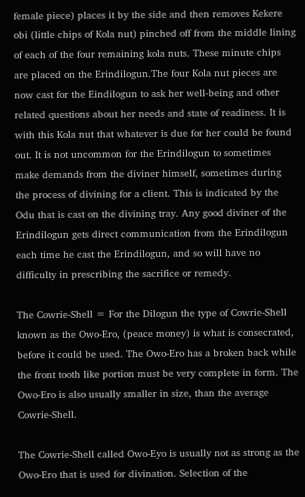female piece) places it by the side and then removes Kekere obi (little chips of Kola nut) pinched off from the middle lining of each of the four remaining kola nuts. These minute chips are placed on the Erindilogun.The four Kola nut pieces are now cast for the Eindilogun to ask her well-being and other related questions about her needs and state of readiness. It is with this Kola nut that whatever is due for her could be found out. It is not uncommon for the Erindilogun to sometimes make demands from the diviner himself, sometimes during the process of divining for a client. This is indicated by the Odu that is cast on the divining tray. Any good diviner of the Erindilogun gets direct communication from the Erindilogun each time he cast the Erindilogun, and so will have no difficulty in prescribing the sacrifice or remedy.

The Cowrie-Shell = For the Dilogun the type of Cowrie-Shell known as the Owo-Ero, (peace money) is what is consecrated, before it could be used. The Owo-Ero has a broken back while the front tooth like portion must be very complete in form. The Owo-Ero is also usually smaller in size, than the average Cowrie-Shell.

The Cowrie-Shell called Owo-Eyo is usually not as strong as the Owo-Ero that is used for divination. Selection of the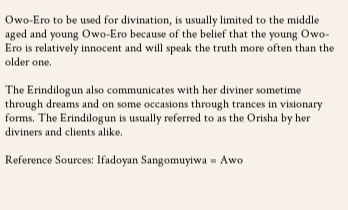Owo-Ero to be used for divination, is usually limited to the middle aged and young Owo-Ero because of the belief that the young Owo-Ero is relatively innocent and will speak the truth more often than the older one.

The Erindilogun also communicates with her diviner sometime through dreams and on some occasions through trances in visionary forms. The Erindilogun is usually referred to as the Orisha by her diviners and clients alike.

Reference Sources: Ifadoyan Sangomuyiwa = Awo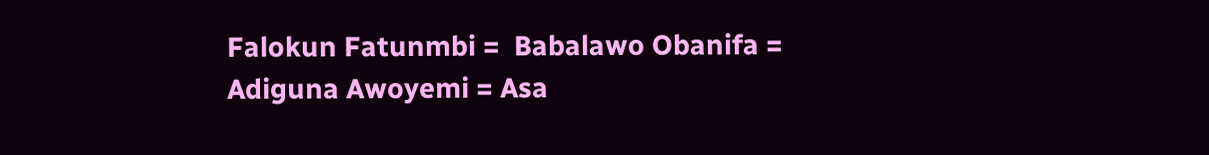Falokun Fatunmbi =  Babalawo Obanifa = Adiguna Awoyemi = Asa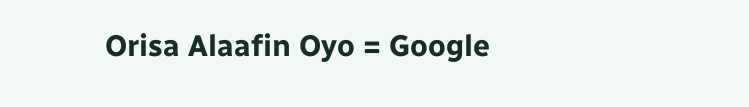Orisa Alaafin Oyo = Google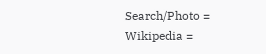Search/Photo = Wikipedia =